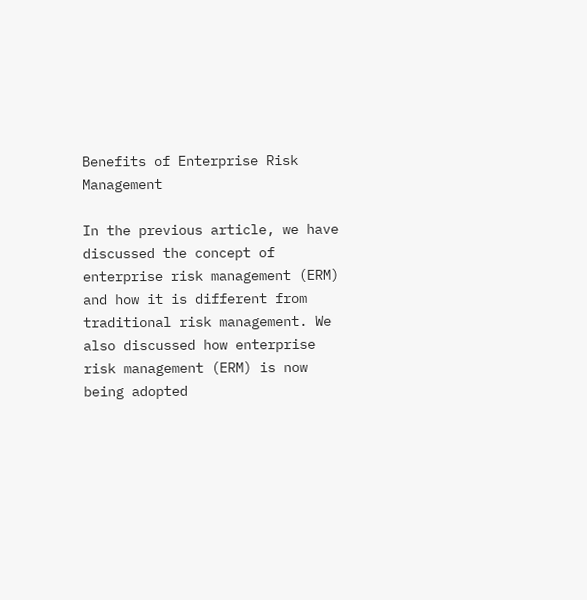Benefits of Enterprise Risk Management

In the previous article, we have discussed the concept of enterprise risk management (ERM) and how it is different from traditional risk management. We also discussed how enterprise risk management (ERM) is now being adopted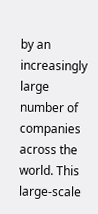by an increasingly large number of companies across the world. This large-scale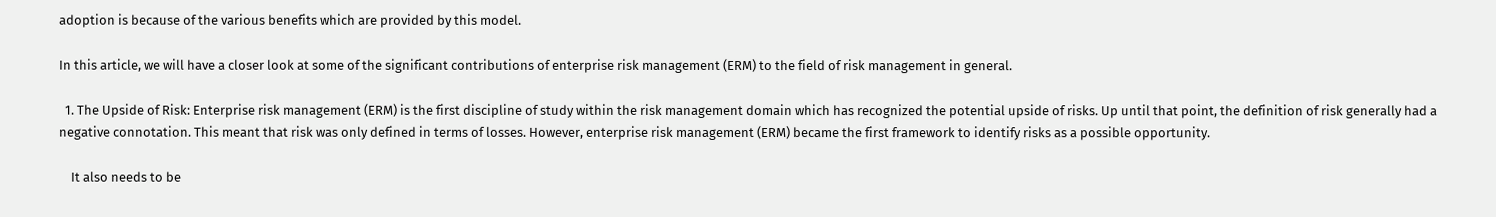adoption is because of the various benefits which are provided by this model.

In this article, we will have a closer look at some of the significant contributions of enterprise risk management (ERM) to the field of risk management in general.

  1. The Upside of Risk: Enterprise risk management (ERM) is the first discipline of study within the risk management domain which has recognized the potential upside of risks. Up until that point, the definition of risk generally had a negative connotation. This meant that risk was only defined in terms of losses. However, enterprise risk management (ERM) became the first framework to identify risks as a possible opportunity.

    It also needs to be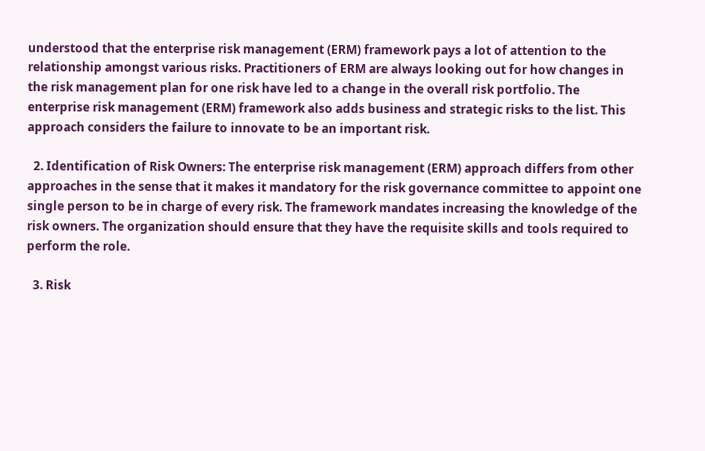understood that the enterprise risk management (ERM) framework pays a lot of attention to the relationship amongst various risks. Practitioners of ERM are always looking out for how changes in the risk management plan for one risk have led to a change in the overall risk portfolio. The enterprise risk management (ERM) framework also adds business and strategic risks to the list. This approach considers the failure to innovate to be an important risk.

  2. Identification of Risk Owners: The enterprise risk management (ERM) approach differs from other approaches in the sense that it makes it mandatory for the risk governance committee to appoint one single person to be in charge of every risk. The framework mandates increasing the knowledge of the risk owners. The organization should ensure that they have the requisite skills and tools required to perform the role.

  3. Risk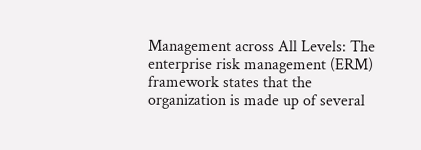Management across All Levels: The enterprise risk management (ERM) framework states that the organization is made up of several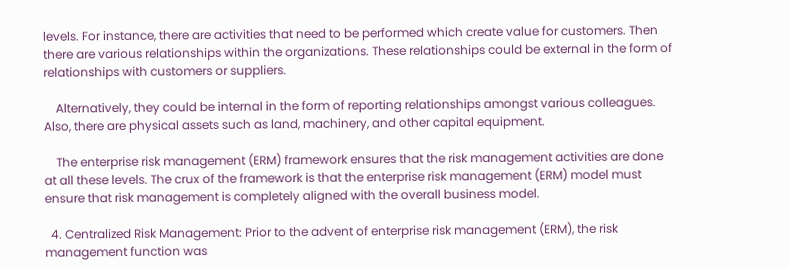levels. For instance, there are activities that need to be performed which create value for customers. Then there are various relationships within the organizations. These relationships could be external in the form of relationships with customers or suppliers.

    Alternatively, they could be internal in the form of reporting relationships amongst various colleagues. Also, there are physical assets such as land, machinery, and other capital equipment.

    The enterprise risk management (ERM) framework ensures that the risk management activities are done at all these levels. The crux of the framework is that the enterprise risk management (ERM) model must ensure that risk management is completely aligned with the overall business model.

  4. Centralized Risk Management: Prior to the advent of enterprise risk management (ERM), the risk management function was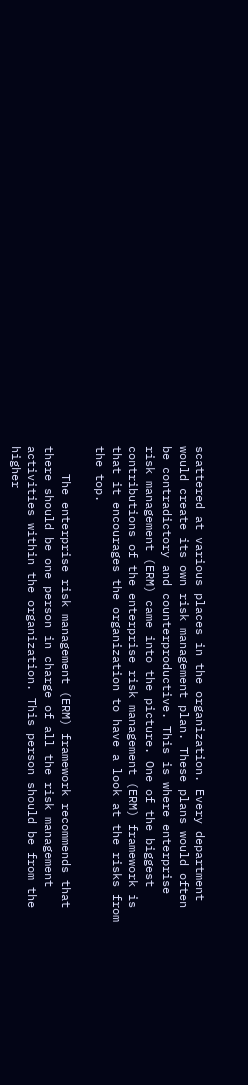scattered at various places in the organization. Every department would create its own risk management plan. These plans would often be contradictory and counterproductive. This is where enterprise risk management (ERM) came into the picture. One of the biggest contributions of the enterprise risk management (ERM) framework is that it encourages the organization to have a look at the risks from the top.

    The enterprise risk management (ERM) framework recommends that there should be one person in charge of all the risk management activities within the organization. This person should be from the higher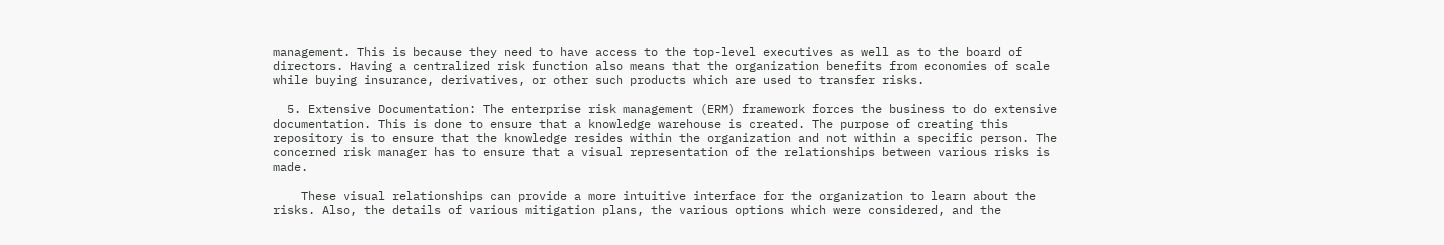management. This is because they need to have access to the top-level executives as well as to the board of directors. Having a centralized risk function also means that the organization benefits from economies of scale while buying insurance, derivatives, or other such products which are used to transfer risks.

  5. Extensive Documentation: The enterprise risk management (ERM) framework forces the business to do extensive documentation. This is done to ensure that a knowledge warehouse is created. The purpose of creating this repository is to ensure that the knowledge resides within the organization and not within a specific person. The concerned risk manager has to ensure that a visual representation of the relationships between various risks is made.

    These visual relationships can provide a more intuitive interface for the organization to learn about the risks. Also, the details of various mitigation plans, the various options which were considered, and the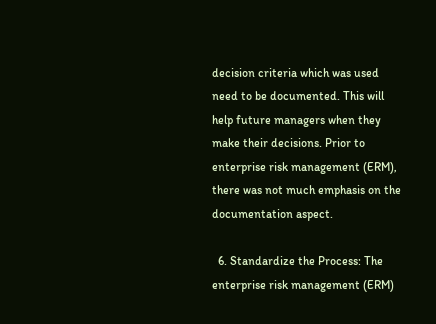decision criteria which was used need to be documented. This will help future managers when they make their decisions. Prior to enterprise risk management (ERM), there was not much emphasis on the documentation aspect.

  6. Standardize the Process: The enterprise risk management (ERM)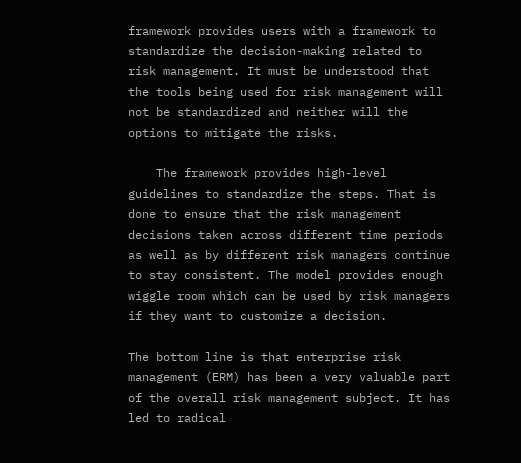framework provides users with a framework to standardize the decision-making related to risk management. It must be understood that the tools being used for risk management will not be standardized and neither will the options to mitigate the risks.

    The framework provides high-level guidelines to standardize the steps. That is done to ensure that the risk management decisions taken across different time periods as well as by different risk managers continue to stay consistent. The model provides enough wiggle room which can be used by risk managers if they want to customize a decision.

The bottom line is that enterprise risk management (ERM) has been a very valuable part of the overall risk management subject. It has led to radical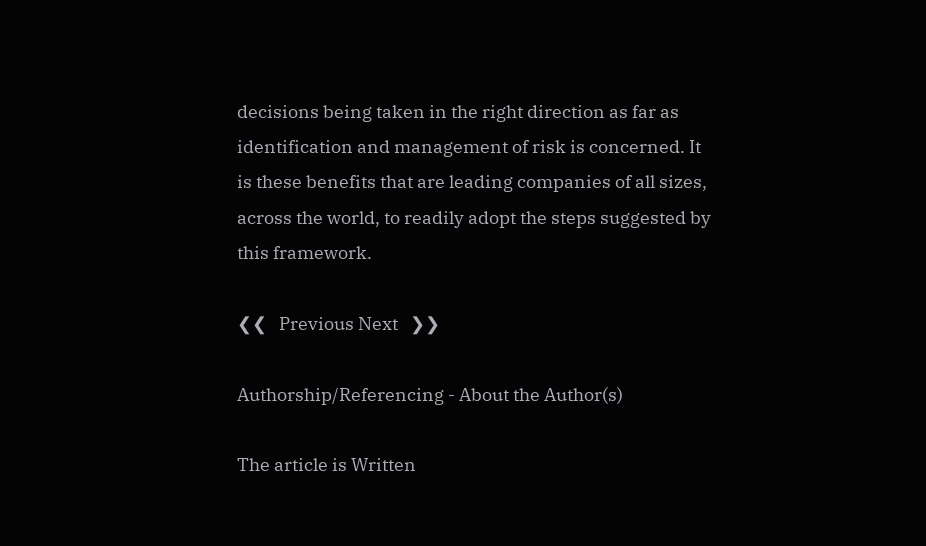decisions being taken in the right direction as far as identification and management of risk is concerned. It is these benefits that are leading companies of all sizes, across the world, to readily adopt the steps suggested by this framework.

❮❮   Previous Next   ❯❯

Authorship/Referencing - About the Author(s)

The article is Written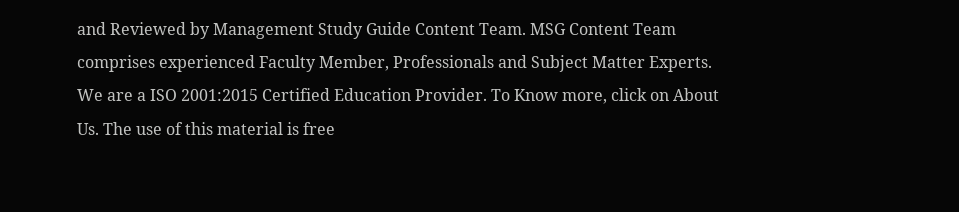and Reviewed by Management Study Guide Content Team. MSG Content Team comprises experienced Faculty Member, Professionals and Subject Matter Experts. We are a ISO 2001:2015 Certified Education Provider. To Know more, click on About Us. The use of this material is free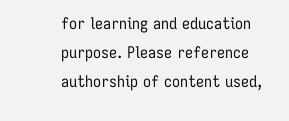for learning and education purpose. Please reference authorship of content used,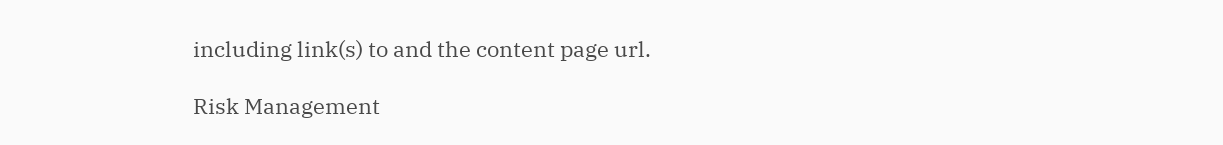including link(s) to and the content page url.

Risk Management